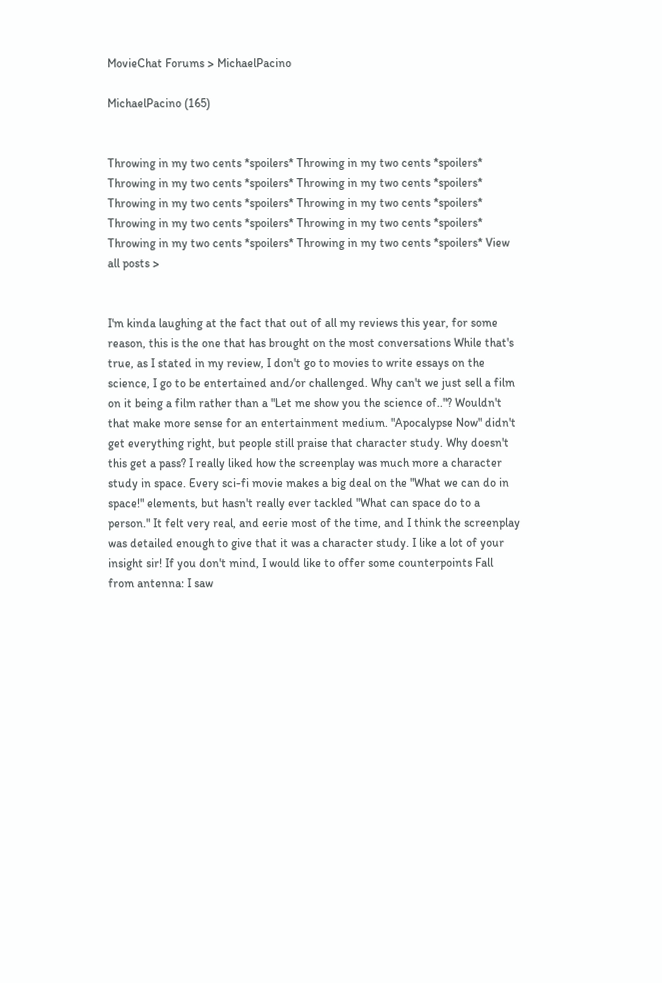MovieChat Forums > MichaelPacino

MichaelPacino (165)


Throwing in my two cents *spoilers* Throwing in my two cents *spoilers* Throwing in my two cents *spoilers* Throwing in my two cents *spoilers* Throwing in my two cents *spoilers* Throwing in my two cents *spoilers* Throwing in my two cents *spoilers* Throwing in my two cents *spoilers* Throwing in my two cents *spoilers* Throwing in my two cents *spoilers* View all posts >


I'm kinda laughing at the fact that out of all my reviews this year, for some reason, this is the one that has brought on the most conversations While that's true, as I stated in my review, I don't go to movies to write essays on the science, I go to be entertained and/or challenged. Why can't we just sell a film on it being a film rather than a "Let me show you the science of.."? Wouldn't that make more sense for an entertainment medium. "Apocalypse Now" didn't get everything right, but people still praise that character study. Why doesn't this get a pass? I really liked how the screenplay was much more a character study in space. Every sci-fi movie makes a big deal on the "What we can do in space!" elements, but hasn't really ever tackled "What can space do to a person." It felt very real, and eerie most of the time, and I think the screenplay was detailed enough to give that it was a character study. I like a lot of your insight sir! If you don't mind, I would like to offer some counterpoints Fall from antenna: I saw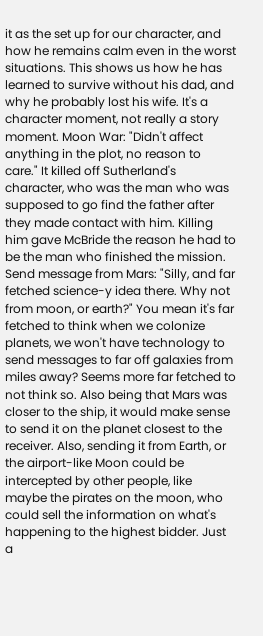it as the set up for our character, and how he remains calm even in the worst situations. This shows us how he has learned to survive without his dad, and why he probably lost his wife. It's a character moment, not really a story moment. Moon War: "Didn't affect anything in the plot, no reason to care." It killed off Sutherland's character, who was the man who was supposed to go find the father after they made contact with him. Killing him gave McBride the reason he had to be the man who finished the mission. Send message from Mars: "Silly, and far fetched science-y idea there. Why not from moon, or earth?" You mean it's far fetched to think when we colonize planets, we won't have technology to send messages to far off galaxies from miles away? Seems more far fetched to not think so. Also being that Mars was closer to the ship, it would make sense to send it on the planet closest to the receiver. Also, sending it from Earth, or the airport-like Moon could be intercepted by other people, like maybe the pirates on the moon, who could sell the information on what's happening to the highest bidder. Just a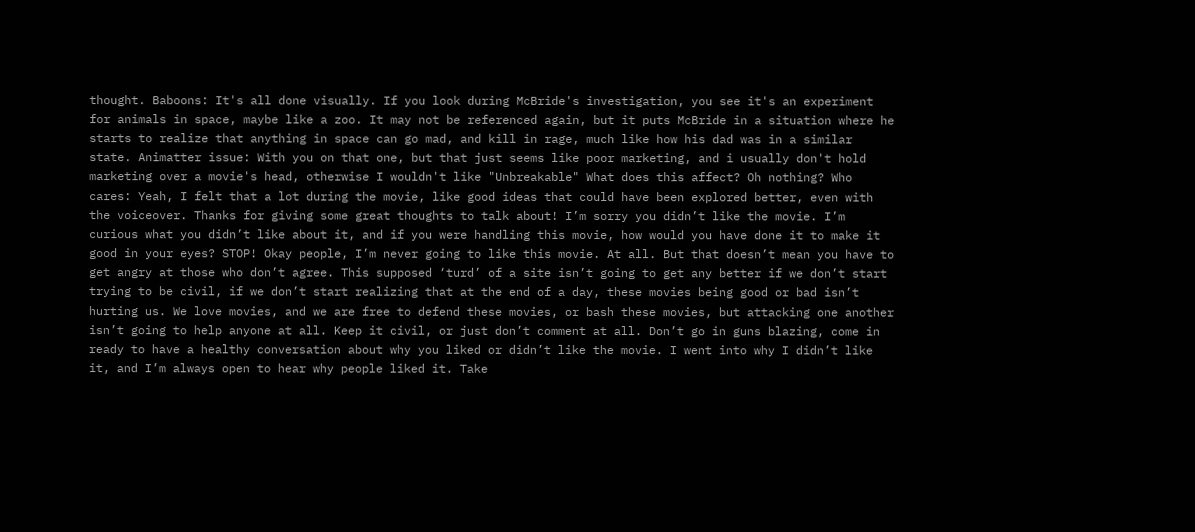thought. Baboons: It's all done visually. If you look during McBride's investigation, you see it's an experiment for animals in space, maybe like a zoo. It may not be referenced again, but it puts McBride in a situation where he starts to realize that anything in space can go mad, and kill in rage, much like how his dad was in a similar state. Animatter issue: With you on that one, but that just seems like poor marketing, and i usually don't hold marketing over a movie's head, otherwise I wouldn't like "Unbreakable" What does this affect? Oh nothing? Who cares: Yeah, I felt that a lot during the movie, like good ideas that could have been explored better, even with the voiceover. Thanks for giving some great thoughts to talk about! I’m sorry you didn’t like the movie. I’m curious what you didn’t like about it, and if you were handling this movie, how would you have done it to make it good in your eyes? STOP! Okay people, I’m never going to like this movie. At all. But that doesn’t mean you have to get angry at those who don’t agree. This supposed ‘turd’ of a site isn’t going to get any better if we don’t start trying to be civil, if we don’t start realizing that at the end of a day, these movies being good or bad isn’t hurting us. We love movies, and we are free to defend these movies, or bash these movies, but attacking one another isn’t going to help anyone at all. Keep it civil, or just don’t comment at all. Don’t go in guns blazing, come in ready to have a healthy conversation about why you liked or didn’t like the movie. I went into why I didn’t like it, and I’m always open to hear why people liked it. Take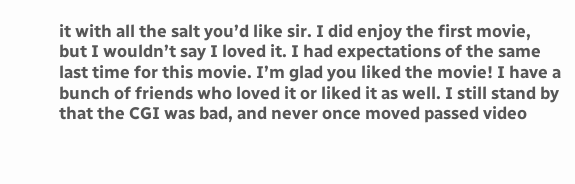it with all the salt you’d like sir. I did enjoy the first movie, but I wouldn’t say I loved it. I had expectations of the same last time for this movie. I’m glad you liked the movie! I have a bunch of friends who loved it or liked it as well. I still stand by that the CGI was bad, and never once moved passed video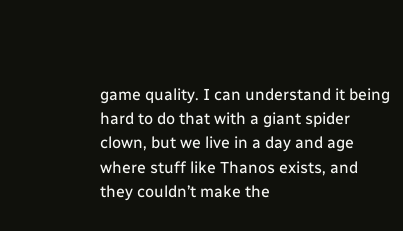game quality. I can understand it being hard to do that with a giant spider clown, but we live in a day and age where stuff like Thanos exists, and they couldn’t make the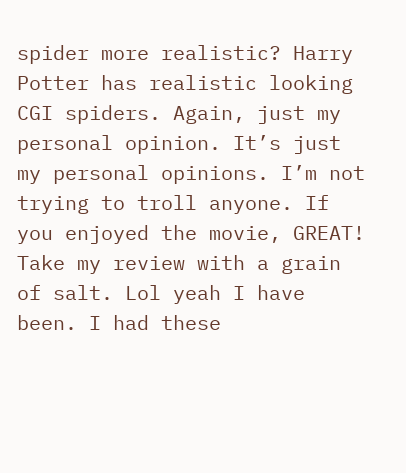spider more realistic? Harry Potter has realistic looking CGI spiders. Again, just my personal opinion. It’s just my personal opinions. I’m not trying to troll anyone. If you enjoyed the movie, GREAT! Take my review with a grain of salt. Lol yeah I have been. I had these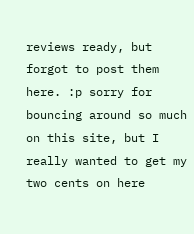reviews ready, but forgot to post them here. :p sorry for bouncing around so much on this site, but I really wanted to get my two cents on here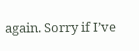again. Sorry if I’ve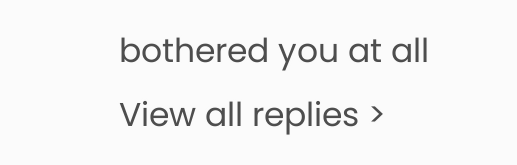bothered you at all View all replies >